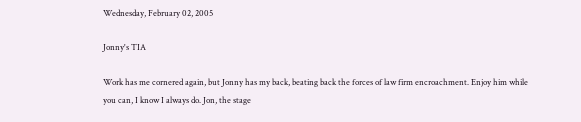Wednesday, February 02, 2005

Jonny's TIA

Work has me cornered again, but Jonny has my back, beating back the forces of law firm encroachment. Enjoy him while you can, I know I always do. Jon, the stage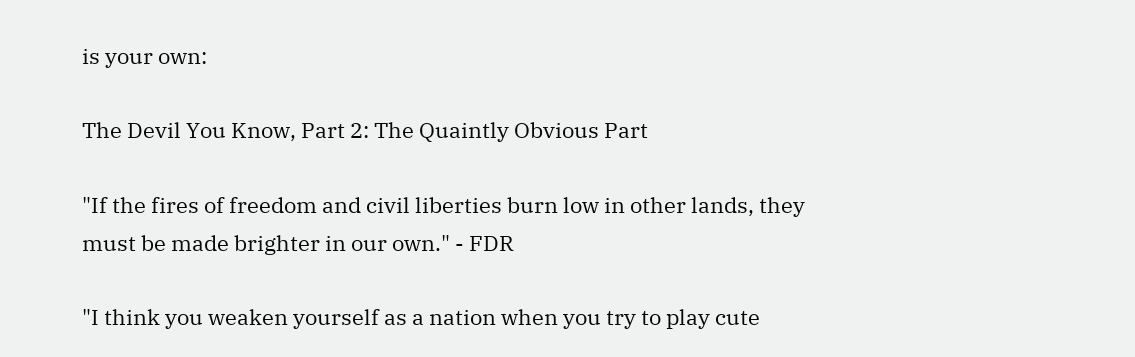is your own:

The Devil You Know, Part 2: The Quaintly Obvious Part

"If the fires of freedom and civil liberties burn low in other lands, they must be made brighter in our own." - FDR

"I think you weaken yourself as a nation when you try to play cute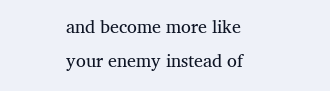and become more like your enemy instead of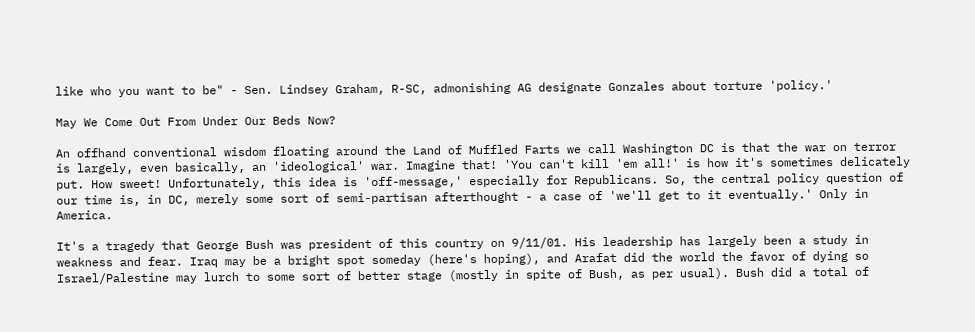like who you want to be" - Sen. Lindsey Graham, R-SC, admonishing AG designate Gonzales about torture 'policy.'

May We Come Out From Under Our Beds Now?

An offhand conventional wisdom floating around the Land of Muffled Farts we call Washington DC is that the war on terror is largely, even basically, an 'ideological' war. Imagine that! 'You can't kill 'em all!' is how it's sometimes delicately put. How sweet! Unfortunately, this idea is 'off-message,' especially for Republicans. So, the central policy question of our time is, in DC, merely some sort of semi-partisan afterthought - a case of 'we'll get to it eventually.' Only in America.

It's a tragedy that George Bush was president of this country on 9/11/01. His leadership has largely been a study in weakness and fear. Iraq may be a bright spot someday (here's hoping), and Arafat did the world the favor of dying so Israel/Palestine may lurch to some sort of better stage (mostly in spite of Bush, as per usual). Bush did a total of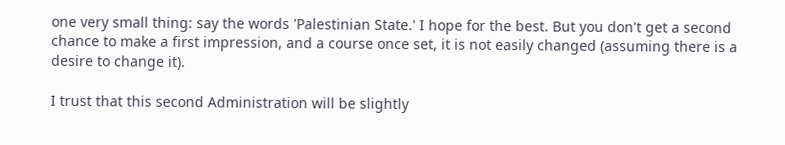one very small thing: say the words 'Palestinian State.' I hope for the best. But you don't get a second chance to make a first impression, and a course once set, it is not easily changed (assuming there is a desire to change it).

I trust that this second Administration will be slightly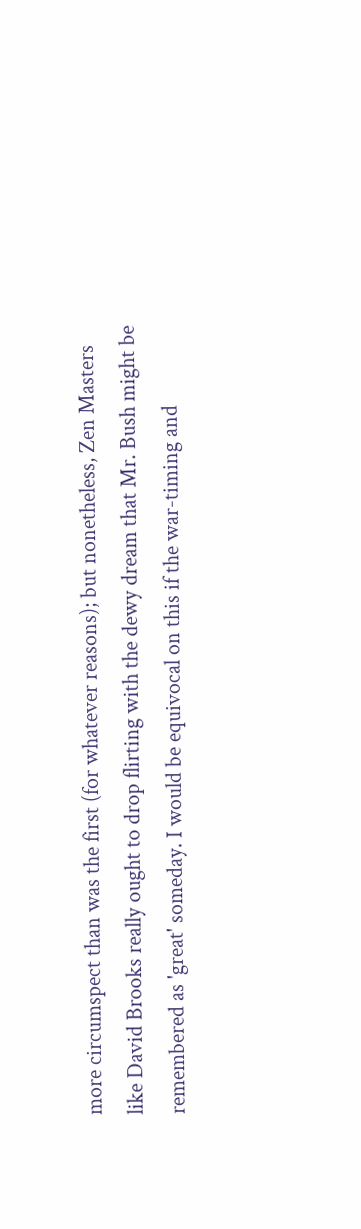more circumspect than was the first (for whatever reasons); but nonetheless, Zen Masters like David Brooks really ought to drop flirting with the dewy dream that Mr. Bush might be remembered as 'great' someday. I would be equivocal on this if the war-timing and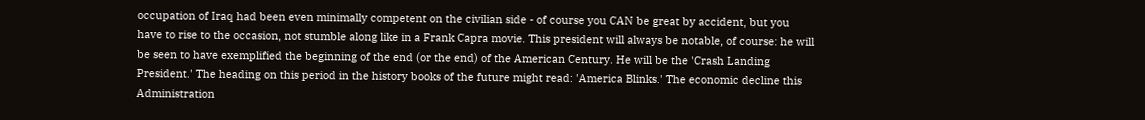occupation of Iraq had been even minimally competent on the civilian side - of course you CAN be great by accident, but you have to rise to the occasion, not stumble along like in a Frank Capra movie. This president will always be notable, of course: he will be seen to have exemplified the beginning of the end (or the end) of the American Century. He will be the 'Crash Landing President.' The heading on this period in the history books of the future might read: 'America Blinks.' The economic decline this Administration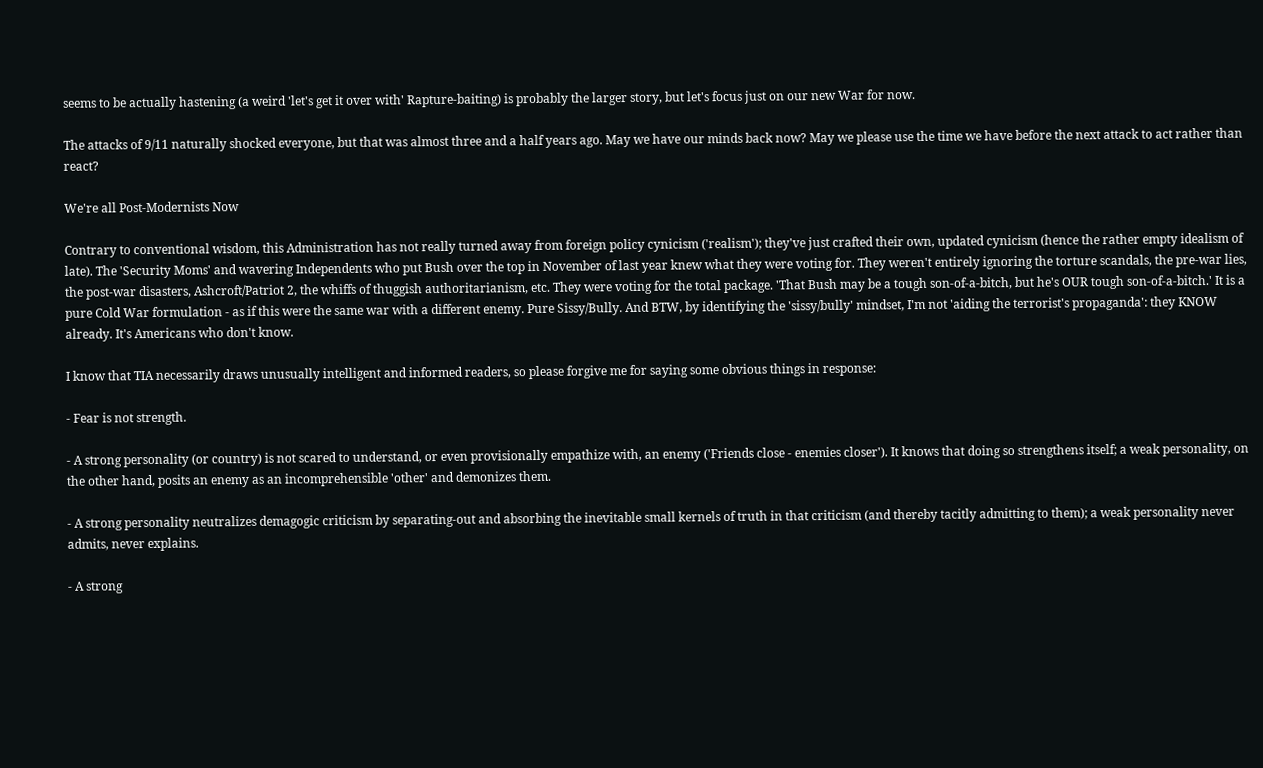seems to be actually hastening (a weird 'let's get it over with' Rapture-baiting) is probably the larger story, but let's focus just on our new War for now.

The attacks of 9/11 naturally shocked everyone, but that was almost three and a half years ago. May we have our minds back now? May we please use the time we have before the next attack to act rather than react?

We're all Post-Modernists Now

Contrary to conventional wisdom, this Administration has not really turned away from foreign policy cynicism ('realism'); they've just crafted their own, updated cynicism (hence the rather empty idealism of late). The 'Security Moms' and wavering Independents who put Bush over the top in November of last year knew what they were voting for. They weren't entirely ignoring the torture scandals, the pre-war lies, the post-war disasters, Ashcroft/Patriot 2, the whiffs of thuggish authoritarianism, etc. They were voting for the total package. 'That Bush may be a tough son-of-a-bitch, but he's OUR tough son-of-a-bitch.' It is a pure Cold War formulation - as if this were the same war with a different enemy. Pure Sissy/Bully. And BTW, by identifying the 'sissy/bully' mindset, I'm not 'aiding the terrorist's propaganda': they KNOW already. It's Americans who don't know.

I know that TIA necessarily draws unusually intelligent and informed readers, so please forgive me for saying some obvious things in response:

- Fear is not strength.

- A strong personality (or country) is not scared to understand, or even provisionally empathize with, an enemy ('Friends close - enemies closer'). It knows that doing so strengthens itself; a weak personality, on the other hand, posits an enemy as an incomprehensible 'other' and demonizes them.

- A strong personality neutralizes demagogic criticism by separating-out and absorbing the inevitable small kernels of truth in that criticism (and thereby tacitly admitting to them); a weak personality never admits, never explains.

- A strong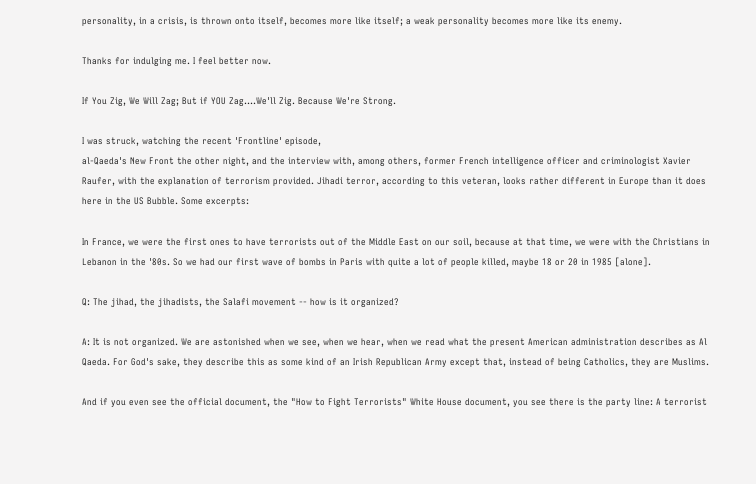personality, in a crisis, is thrown onto itself, becomes more like itself; a weak personality becomes more like its enemy.

Thanks for indulging me. I feel better now.

If You Zig, We Will Zag; But if YOU Zag....We'll Zig. Because We're Strong.

I was struck, watching the recent 'Frontline' episode,
al-Qaeda's New Front the other night, and the interview with, among others, former French intelligence officer and criminologist Xavier Raufer, with the explanation of terrorism provided. Jihadi terror, according to this veteran, looks rather different in Europe than it does here in the US Bubble. Some excerpts:

In France, we were the first ones to have terrorists out of the Middle East on our soil, because at that time, we were with the Christians in Lebanon in the '80s. So we had our first wave of bombs in Paris with quite a lot of people killed, maybe 18 or 20 in 1985 [alone].

Q: The jihad, the jihadists, the Salafi movement -- how is it organized?

A: It is not organized. We are astonished when we see, when we hear, when we read what the present American administration describes as Al Qaeda. For God's sake, they describe this as some kind of an Irish Republican Army except that, instead of being Catholics, they are Muslims.

And if you even see the official document, the "How to Fight Terrorists" White House document, you see there is the party line: A terrorist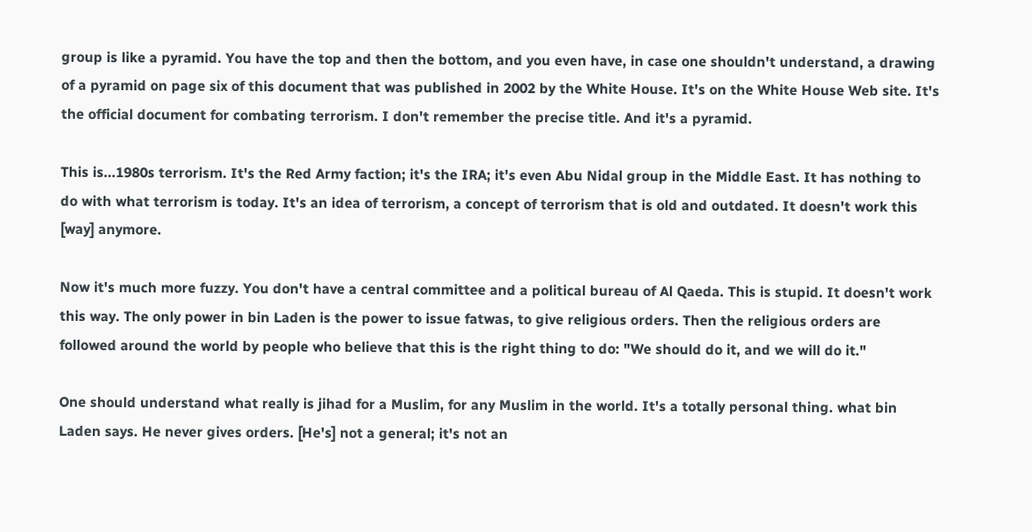group is like a pyramid. You have the top and then the bottom, and you even have, in case one shouldn't understand, a drawing of a pyramid on page six of this document that was published in 2002 by the White House. It's on the White House Web site. It's the official document for combating terrorism. I don't remember the precise title. And it's a pyramid.

This is...1980s terrorism. It's the Red Army faction; it's the IRA; it's even Abu Nidal group in the Middle East. It has nothing to do with what terrorism is today. It's an idea of terrorism, a concept of terrorism that is old and outdated. It doesn't work this [way] anymore.

Now it's much more fuzzy. You don't have a central committee and a political bureau of Al Qaeda. This is stupid. It doesn't work this way. The only power in bin Laden is the power to issue fatwas, to give religious orders. Then the religious orders are followed around the world by people who believe that this is the right thing to do: "We should do it, and we will do it."

One should understand what really is jihad for a Muslim, for any Muslim in the world. It's a totally personal thing. what bin Laden says. He never gives orders. [He's] not a general; it's not an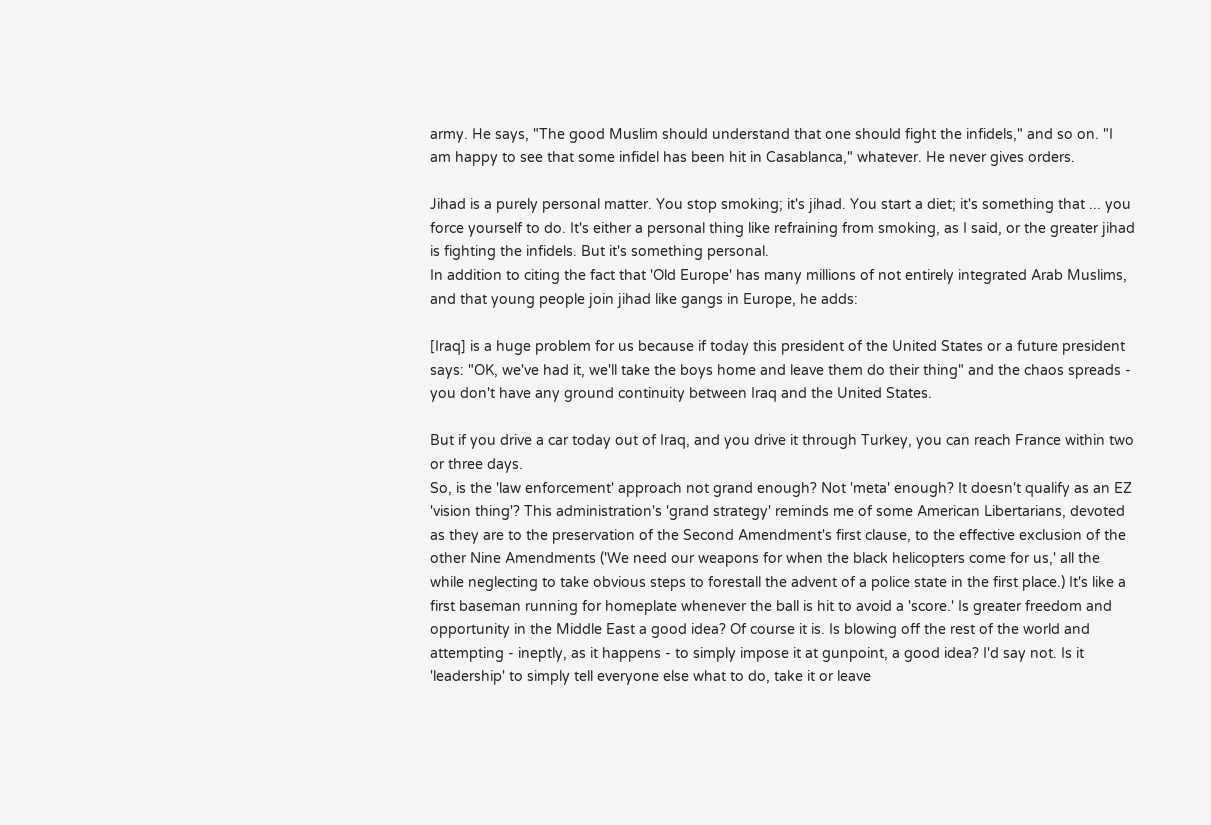army. He says, "The good Muslim should understand that one should fight the infidels," and so on. "I am happy to see that some infidel has been hit in Casablanca," whatever. He never gives orders.

Jihad is a purely personal matter. You stop smoking; it's jihad. You start a diet; it's something that ... you force yourself to do. It's either a personal thing like refraining from smoking, as I said, or the greater jihad is fighting the infidels. But it's something personal.
In addition to citing the fact that 'Old Europe' has many millions of not entirely integrated Arab Muslims, and that young people join jihad like gangs in Europe, he adds:

[Iraq] is a huge problem for us because if today this president of the United States or a future president says: "OK, we've had it, we'll take the boys home and leave them do their thing" and the chaos spreads - you don't have any ground continuity between Iraq and the United States.

But if you drive a car today out of Iraq, and you drive it through Turkey, you can reach France within two or three days.
So, is the 'law enforcement' approach not grand enough? Not 'meta' enough? It doesn't qualify as an EZ 'vision thing'? This administration's 'grand strategy' reminds me of some American Libertarians, devoted as they are to the preservation of the Second Amendment's first clause, to the effective exclusion of the other Nine Amendments ('We need our weapons for when the black helicopters come for us,' all the while neglecting to take obvious steps to forestall the advent of a police state in the first place.) It's like a first baseman running for homeplate whenever the ball is hit to avoid a 'score.' Is greater freedom and opportunity in the Middle East a good idea? Of course it is. Is blowing off the rest of the world and attempting - ineptly, as it happens - to simply impose it at gunpoint, a good idea? I'd say not. Is it 'leadership' to simply tell everyone else what to do, take it or leave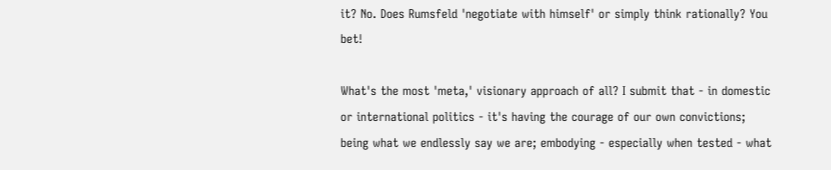it? No. Does Rumsfeld 'negotiate with himself' or simply think rationally? You bet!

What's the most 'meta,' visionary approach of all? I submit that - in domestic or international politics - it's having the courage of our own convictions; being what we endlessly say we are; embodying - especially when tested - what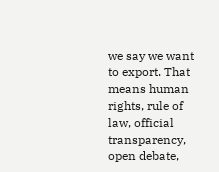we say we want to export. That means human rights, rule of law, official transparency, open debate,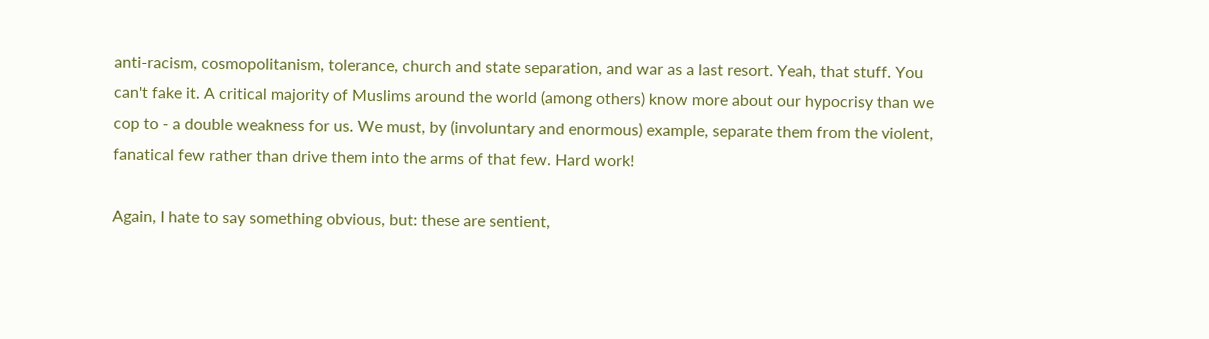anti-racism, cosmopolitanism, tolerance, church and state separation, and war as a last resort. Yeah, that stuff. You can't fake it. A critical majority of Muslims around the world (among others) know more about our hypocrisy than we cop to - a double weakness for us. We must, by (involuntary and enormous) example, separate them from the violent, fanatical few rather than drive them into the arms of that few. Hard work!

Again, I hate to say something obvious, but: these are sentient,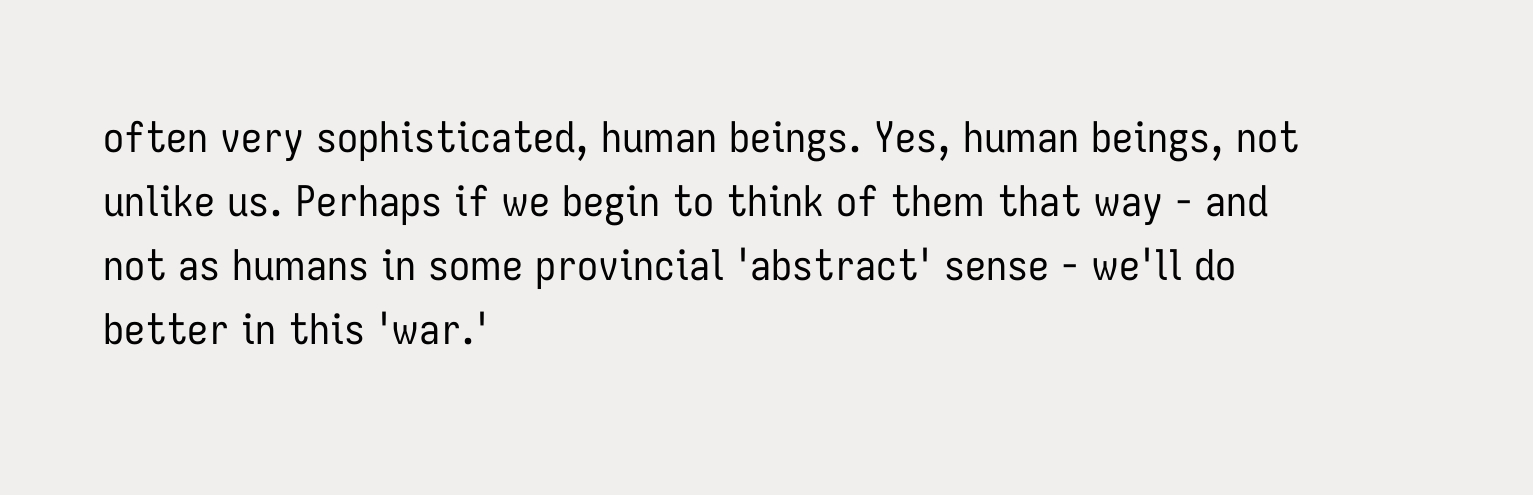often very sophisticated, human beings. Yes, human beings, not unlike us. Perhaps if we begin to think of them that way - and not as humans in some provincial 'abstract' sense - we'll do better in this 'war.'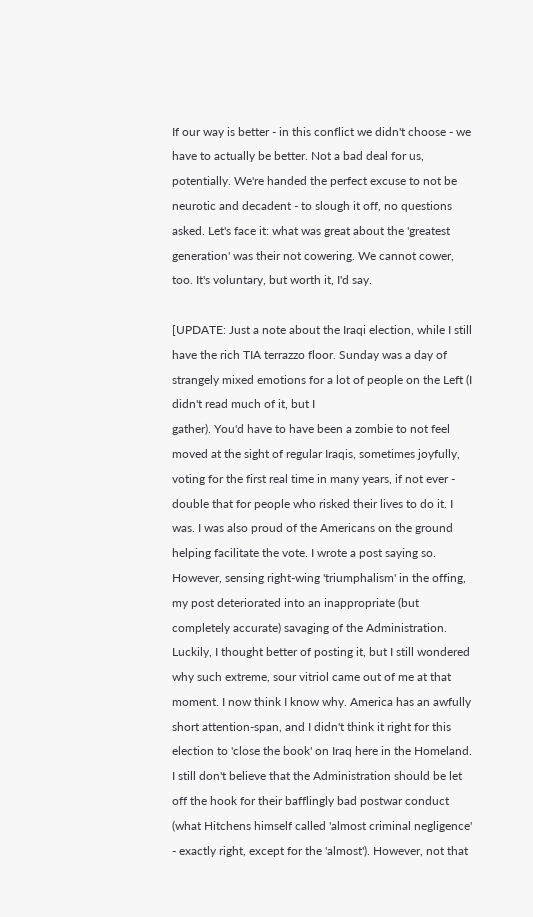If our way is better - in this conflict we didn't choose - we have to actually be better. Not a bad deal for us, potentially. We're handed the perfect excuse to not be neurotic and decadent - to slough it off, no questions asked. Let's face it: what was great about the 'greatest generation' was their not cowering. We cannot cower, too. It's voluntary, but worth it, I'd say.

[UPDATE: Just a note about the Iraqi election, while I still have the rich TIA terrazzo floor. Sunday was a day of strangely mixed emotions for a lot of people on the Left (I didn't read much of it, but I
gather). You'd have to have been a zombie to not feel moved at the sight of regular Iraqis, sometimes joyfully, voting for the first real time in many years, if not ever - double that for people who risked their lives to do it. I was. I was also proud of the Americans on the ground helping facilitate the vote. I wrote a post saying so. However, sensing right-wing 'triumphalism' in the offing, my post deteriorated into an inappropriate (but completely accurate) savaging of the Administration. Luckily, I thought better of posting it, but I still wondered why such extreme, sour vitriol came out of me at that moment. I now think I know why. America has an awfully short attention-span, and I didn't think it right for this election to 'close the book' on Iraq here in the Homeland. I still don't believe that the Administration should be let off the hook for their bafflingly bad postwar conduct (what Hitchens himself called 'almost criminal negligence' - exactly right, except for the 'almost'). However, not that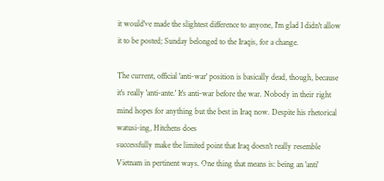it would've made the slightest difference to anyone, I'm glad I didn't allow it to be posted; Sunday belonged to the Iraqis, for a change.

The current, official 'anti-war' position is basically dead, though, because it's really 'anti-ante.' It's anti-war before the war. Nobody in their right mind hopes for anything but the best in Iraq now. Despite his rhetorical watusi-ing, Hitchens does
successfully make the limited point that Iraq doesn't really resemble Vietnam in pertinent ways. One thing that means is: being an 'anti'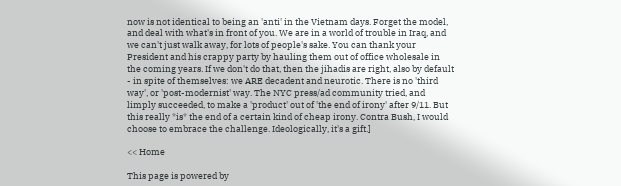now is not identical to being an 'anti' in the Vietnam days. Forget the model, and deal with what's in front of you. We are in a world of trouble in Iraq, and we can't just walk away, for lots of people's sake. You can thank your President and his crappy party by hauling them out of office wholesale in the coming years. If we don't do that, then the jihadis are right, also by default - in spite of themselves: we ARE decadent and neurotic. There is no 'third way', or 'post-modernist' way. The NYC press/ad community tried, and limply succeeded, to make a 'product' out of 'the end of irony' after 9/11. But this really *is* the end of a certain kind of cheap irony. Contra Bush, I would choose to embrace the challenge. Ideologically, it's a gift.]

<< Home

This page is powered by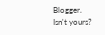Blogger. Isn't yours?